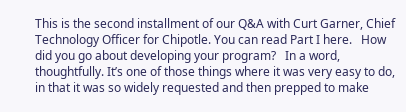This is the second installment of our Q&A with Curt Garner, Chief Technology Officer for Chipotle. You can read Part I here.   How did you go about developing your program?   In a word, thoughtfully. It’s one of those things where it was very easy to do, in that it was so widely requested and then prepped to make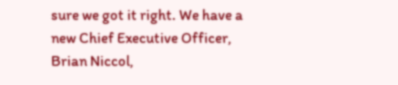sure we got it right. We have a new Chief Executive Officer, Brian Niccol,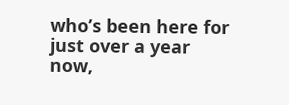who’s been here for just over a year now,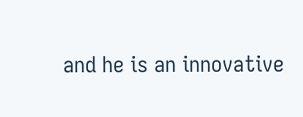and he is an innovative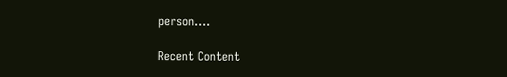person....

Recent Content